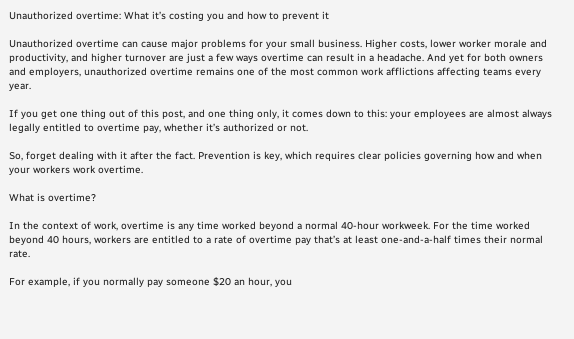Unauthorized overtime: What it’s costing you and how to prevent it

Unauthorized overtime can cause major problems for your small business. Higher costs, lower worker morale and productivity, and higher turnover are just a few ways overtime can result in a headache. And yet for both owners and employers, unauthorized overtime remains one of the most common work afflictions affecting teams every year.

If you get one thing out of this post, and one thing only, it comes down to this: your employees are almost always legally entitled to overtime pay, whether it’s authorized or not.

So, forget dealing with it after the fact. Prevention is key, which requires clear policies governing how and when your workers work overtime.

What is overtime?

In the context of work, overtime is any time worked beyond a normal 40-hour workweek. For the time worked beyond 40 hours, workers are entitled to a rate of overtime pay that’s at least one-and-a-half times their normal rate.

For example, if you normally pay someone $20 an hour, you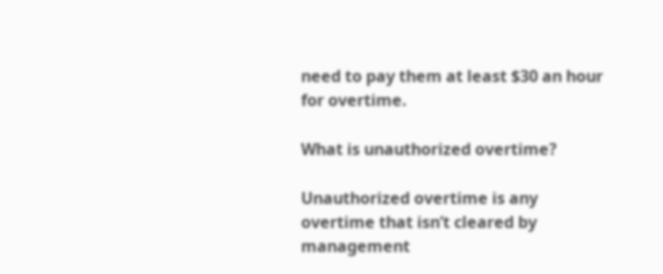need to pay them at least $30 an hour for overtime.

What is unauthorized overtime?

Unauthorized overtime is any overtime that isn’t cleared by management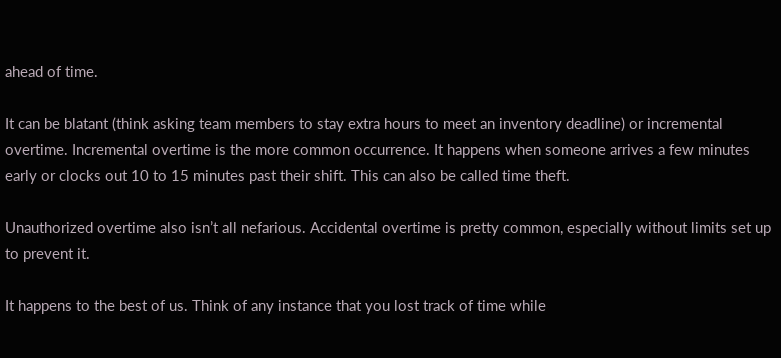ahead of time.

It can be blatant (think asking team members to stay extra hours to meet an inventory deadline) or incremental overtime. Incremental overtime is the more common occurrence. It happens when someone arrives a few minutes early or clocks out 10 to 15 minutes past their shift. This can also be called time theft.

Unauthorized overtime also isn’t all nefarious. Accidental overtime is pretty common, especially without limits set up to prevent it.

It happens to the best of us. Think of any instance that you lost track of time while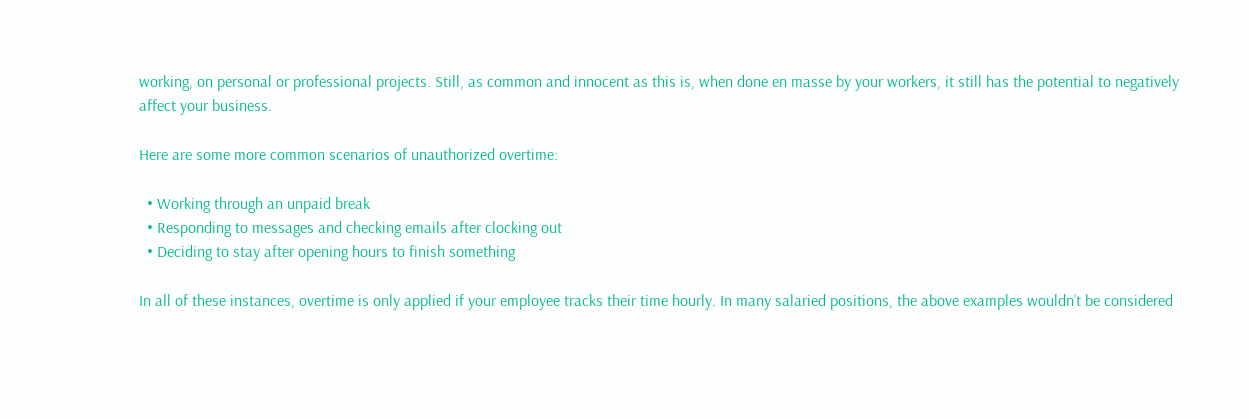working, on personal or professional projects. Still, as common and innocent as this is, when done en masse by your workers, it still has the potential to negatively affect your business.

Here are some more common scenarios of unauthorized overtime:

  • Working through an unpaid break
  • Responding to messages and checking emails after clocking out
  • Deciding to stay after opening hours to finish something

In all of these instances, overtime is only applied if your employee tracks their time hourly. In many salaried positions, the above examples wouldn’t be considered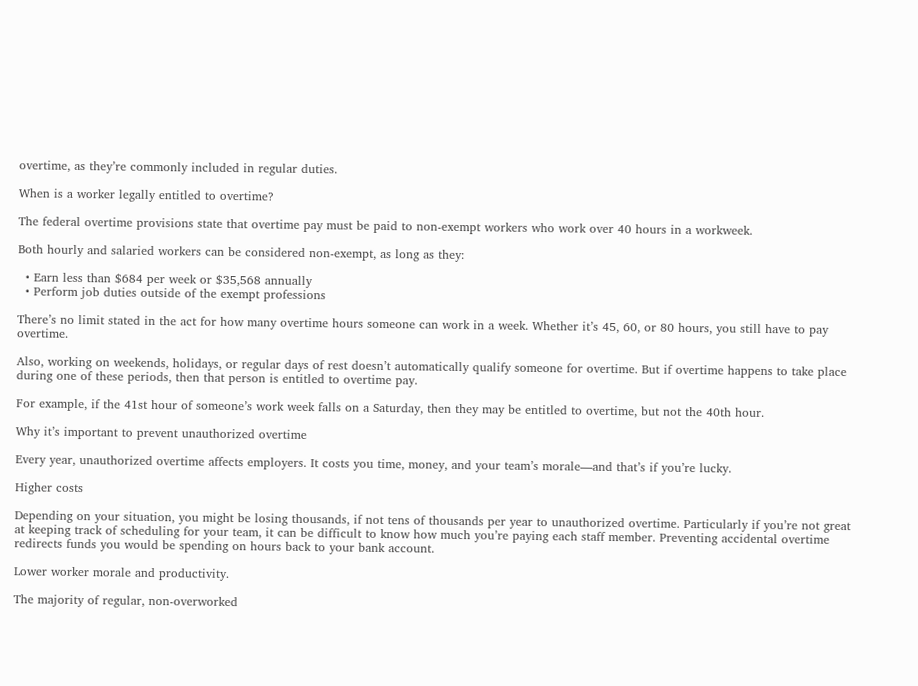overtime, as they’re commonly included in regular duties.

When is a worker legally entitled to overtime?

The federal overtime provisions state that overtime pay must be paid to non-exempt workers who work over 40 hours in a workweek.

Both hourly and salaried workers can be considered non-exempt, as long as they:

  • Earn less than $684 per week or $35,568 annually
  • Perform job duties outside of the exempt professions

There’s no limit stated in the act for how many overtime hours someone can work in a week. Whether it’s 45, 60, or 80 hours, you still have to pay overtime.

Also, working on weekends, holidays, or regular days of rest doesn’t automatically qualify someone for overtime. But if overtime happens to take place during one of these periods, then that person is entitled to overtime pay.

For example, if the 41st hour of someone’s work week falls on a Saturday, then they may be entitled to overtime, but not the 40th hour.

Why it’s important to prevent unauthorized overtime

Every year, unauthorized overtime affects employers. It costs you time, money, and your team’s morale—and that’s if you’re lucky.

Higher costs

Depending on your situation, you might be losing thousands, if not tens of thousands per year to unauthorized overtime. Particularly if you’re not great at keeping track of scheduling for your team, it can be difficult to know how much you’re paying each staff member. Preventing accidental overtime redirects funds you would be spending on hours back to your bank account.

Lower worker morale and productivity.

The majority of regular, non-overworked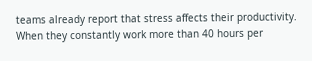teams already report that stress affects their productivity. When they constantly work more than 40 hours per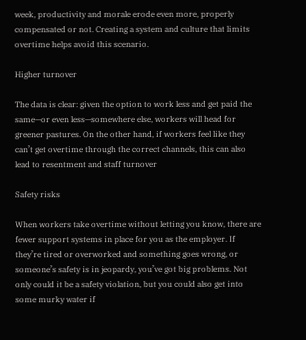week, productivity and morale erode even more, properly compensated or not. Creating a system and culture that limits overtime helps avoid this scenario.

Higher turnover

The data is clear: given the option to work less and get paid the same—or even less—somewhere else, workers will head for greener pastures. On the other hand, if workers feel like they can’t get overtime through the correct channels, this can also lead to resentment and staff turnover

Safety risks

When workers take overtime without letting you know, there are fewer support systems in place for you as the employer. If they’re tired or overworked and something goes wrong, or someone’s safety is in jeopardy, you’ve got big problems. Not only could it be a safety violation, but you could also get into some murky water if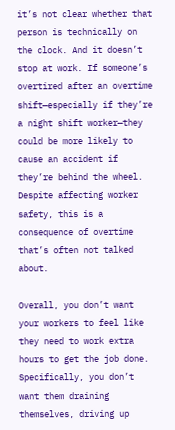it’s not clear whether that person is technically on the clock. And it doesn’t stop at work. If someone’s overtired after an overtime shift—especially if they’re a night shift worker—they could be more likely to cause an accident if they’re behind the wheel. Despite affecting worker safety, this is a consequence of overtime that’s often not talked about.

Overall, you don’t want your workers to feel like they need to work extra hours to get the job done. Specifically, you don’t want them draining themselves, driving up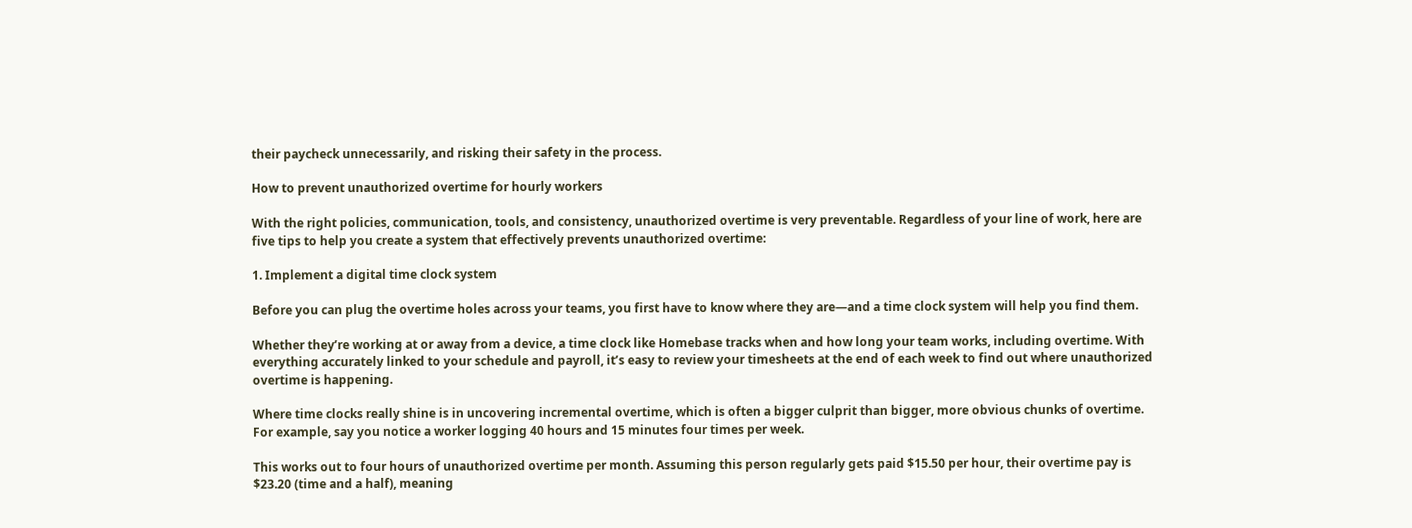their paycheck unnecessarily, and risking their safety in the process.

How to prevent unauthorized overtime for hourly workers

With the right policies, communication, tools, and consistency, unauthorized overtime is very preventable. Regardless of your line of work, here are five tips to help you create a system that effectively prevents unauthorized overtime:

1. Implement a digital time clock system

Before you can plug the overtime holes across your teams, you first have to know where they are—and a time clock system will help you find them.

Whether they’re working at or away from a device, a time clock like Homebase tracks when and how long your team works, including overtime. With everything accurately linked to your schedule and payroll, it’s easy to review your timesheets at the end of each week to find out where unauthorized overtime is happening.

Where time clocks really shine is in uncovering incremental overtime, which is often a bigger culprit than bigger, more obvious chunks of overtime. For example, say you notice a worker logging 40 hours and 15 minutes four times per week.

This works out to four hours of unauthorized overtime per month. Assuming this person regularly gets paid $15.50 per hour, their overtime pay is $23.20 (time and a half), meaning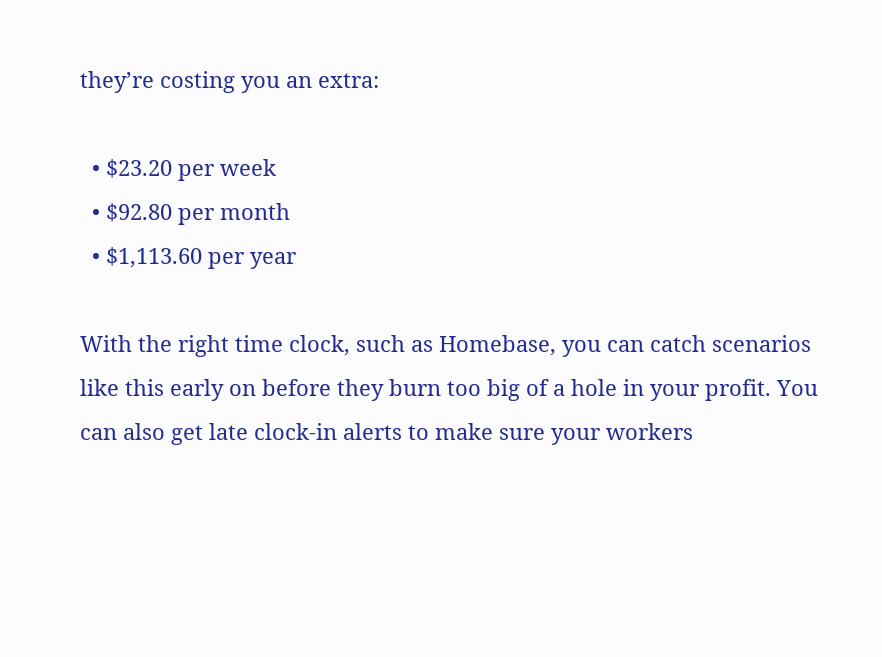they’re costing you an extra:

  • $23.20 per week
  • $92.80 per month
  • $1,113.60 per year

With the right time clock, such as Homebase, you can catch scenarios like this early on before they burn too big of a hole in your profit. You can also get late clock-in alerts to make sure your workers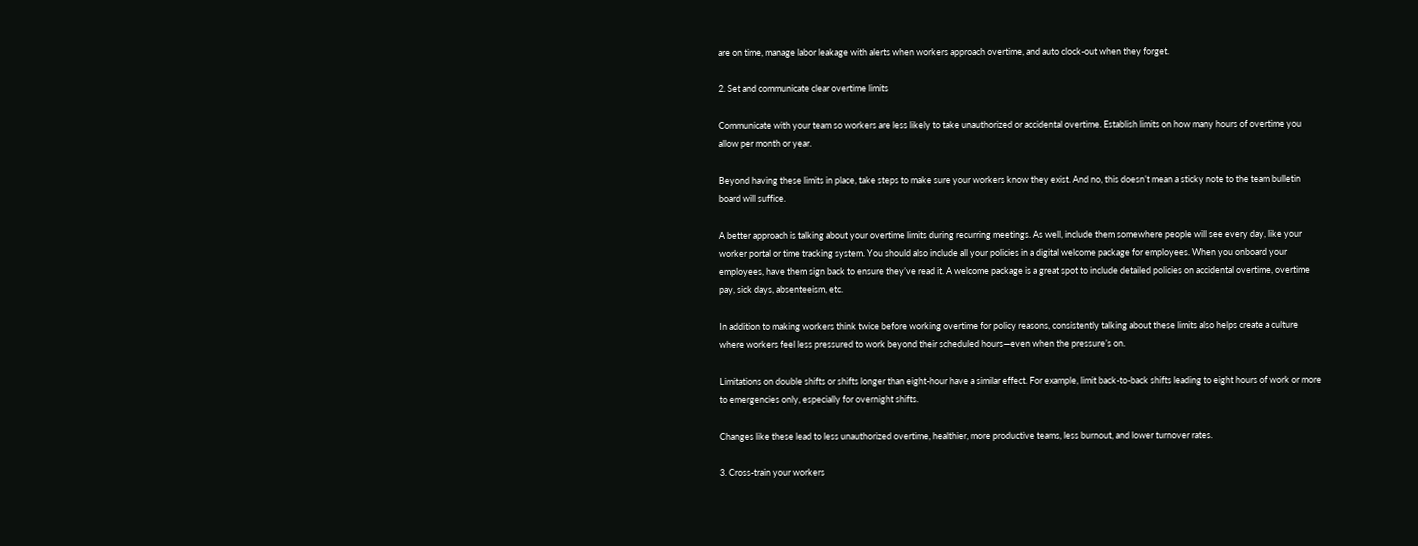are on time, manage labor leakage with alerts when workers approach overtime, and auto clock-out when they forget.

2. Set and communicate clear overtime limits

Communicate with your team so workers are less likely to take unauthorized or accidental overtime. Establish limits on how many hours of overtime you allow per month or year.

Beyond having these limits in place, take steps to make sure your workers know they exist. And no, this doesn’t mean a sticky note to the team bulletin board will suffice.

A better approach is talking about your overtime limits during recurring meetings. As well, include them somewhere people will see every day, like your worker portal or time tracking system. You should also include all your policies in a digital welcome package for employees. When you onboard your employees, have them sign back to ensure they’ve read it. A welcome package is a great spot to include detailed policies on accidental overtime, overtime pay, sick days, absenteeism, etc.

In addition to making workers think twice before working overtime for policy reasons, consistently talking about these limits also helps create a culture where workers feel less pressured to work beyond their scheduled hours—even when the pressure’s on.

Limitations on double shifts or shifts longer than eight-hour have a similar effect. For example, limit back-to-back shifts leading to eight hours of work or more to emergencies only, especially for overnight shifts.

Changes like these lead to less unauthorized overtime, healthier, more productive teams, less burnout, and lower turnover rates.

3. Cross-train your workers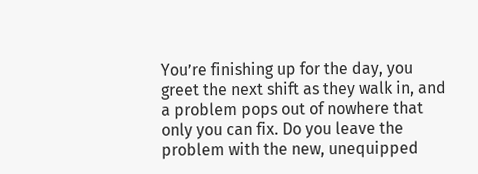You’re finishing up for the day, you greet the next shift as they walk in, and a problem pops out of nowhere that only you can fix. Do you leave the problem with the new, unequipped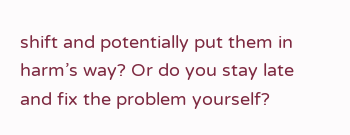shift and potentially put them in harm’s way? Or do you stay late and fix the problem yourself?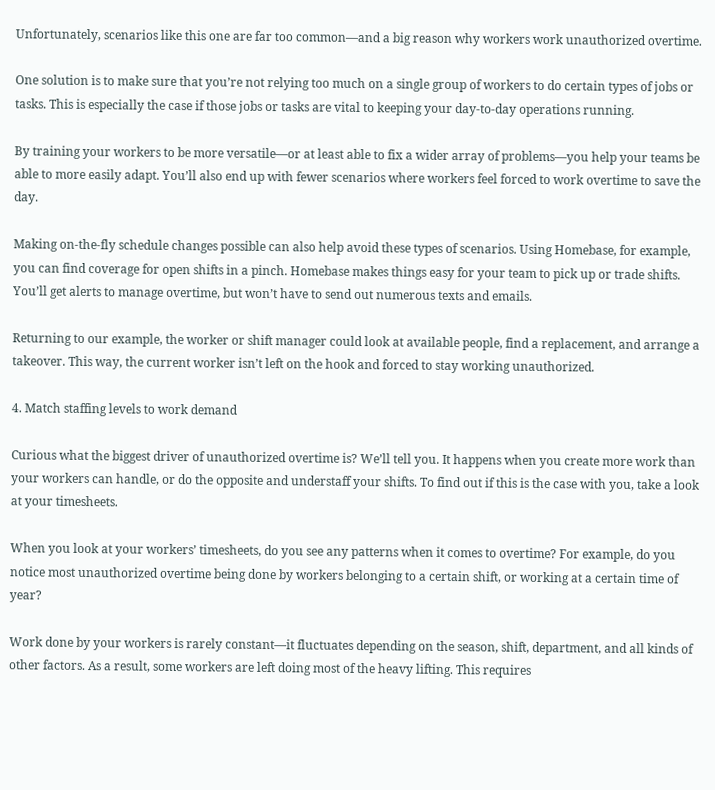Unfortunately, scenarios like this one are far too common—and a big reason why workers work unauthorized overtime.

One solution is to make sure that you’re not relying too much on a single group of workers to do certain types of jobs or tasks. This is especially the case if those jobs or tasks are vital to keeping your day-to-day operations running.

By training your workers to be more versatile—or at least able to fix a wider array of problems—you help your teams be able to more easily adapt. You’ll also end up with fewer scenarios where workers feel forced to work overtime to save the day.

Making on-the-fly schedule changes possible can also help avoid these types of scenarios. Using Homebase, for example, you can find coverage for open shifts in a pinch. Homebase makes things easy for your team to pick up or trade shifts. You’ll get alerts to manage overtime, but won’t have to send out numerous texts and emails.

Returning to our example, the worker or shift manager could look at available people, find a replacement, and arrange a takeover. This way, the current worker isn’t left on the hook and forced to stay working unauthorized.

4. Match staffing levels to work demand

Curious what the biggest driver of unauthorized overtime is? We’ll tell you. It happens when you create more work than your workers can handle, or do the opposite and understaff your shifts. To find out if this is the case with you, take a look at your timesheets.

When you look at your workers’ timesheets, do you see any patterns when it comes to overtime? For example, do you notice most unauthorized overtime being done by workers belonging to a certain shift, or working at a certain time of year?

Work done by your workers is rarely constant—it fluctuates depending on the season, shift, department, and all kinds of other factors. As a result, some workers are left doing most of the heavy lifting. This requires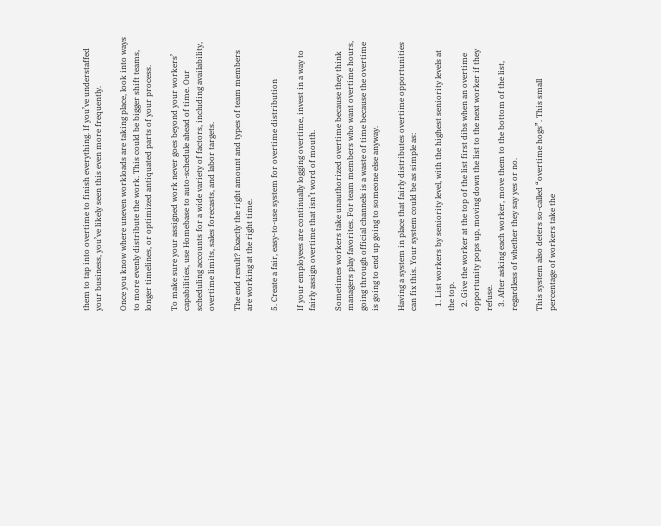them to tap into overtime to finish everything. If you’ve understaffed your business, you’ve likely seen this even more frequently.

Once you know where uneven workloads are taking place, look into ways to more evenly distribute the work. This could be bigger shift teams, longer timelines, or optimized antiquated parts of your process.

To make sure your assigned work never goes beyond your workers’ capabilities, use Homebase to auto-schedule ahead of time. Our scheduling accounts for a wide variety of factors, including availability, overtime limits, sales forecasts, and labor targets.

The end result? Exactly the right amount and types of team members are working at the right time.

5. Create a fair, easy-to-use system for overtime distribution

If your employees are continually logging overtime, invest in a way to fairly assign overtime that isn’t word of mouth.

Sometimes workers take unauthorized overtime because they think managers play favorites. For team members who want overtime hours, going through official channels is a waste of time because the overtime is going to end up going to someone else anyway.

Having a system in place that fairly distributes overtime opportunities can fix this. Your system could be as simple as:

  1. List workers by seniority level, with the highest seniority levels at the top.
  2. Give the worker at the top of the list first dibs when an overtime opportunity pops up, moving down the list to the next worker if they refuse.
  3. After asking each worker, move them to the bottom of the list, regardless of whether they say yes or no.

This system also deters so-called “overtime hogs”. This small percentage of workers take the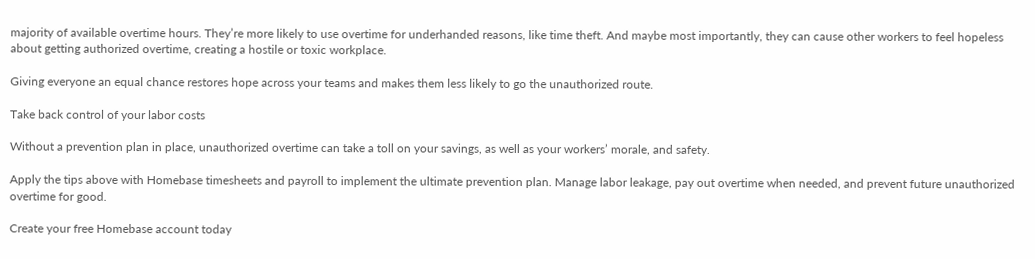majority of available overtime hours. They’re more likely to use overtime for underhanded reasons, like time theft. And maybe most importantly, they can cause other workers to feel hopeless about getting authorized overtime, creating a hostile or toxic workplace.

Giving everyone an equal chance restores hope across your teams and makes them less likely to go the unauthorized route.

Take back control of your labor costs

Without a prevention plan in place, unauthorized overtime can take a toll on your savings, as well as your workers’ morale, and safety.

Apply the tips above with Homebase timesheets and payroll to implement the ultimate prevention plan. Manage labor leakage, pay out overtime when needed, and prevent future unauthorized overtime for good.

Create your free Homebase account today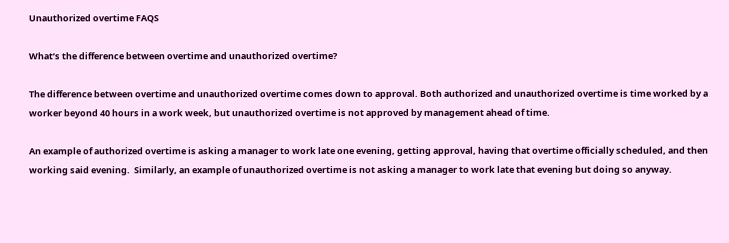Unauthorized overtime FAQS

What’s the difference between overtime and unauthorized overtime?

The difference between overtime and unauthorized overtime comes down to approval. Both authorized and unauthorized overtime is time worked by a worker beyond 40 hours in a work week, but unauthorized overtime is not approved by management ahead of time.

An example of authorized overtime is asking a manager to work late one evening, getting approval, having that overtime officially scheduled, and then working said evening.  Similarly, an example of unauthorized overtime is not asking a manager to work late that evening but doing so anyway.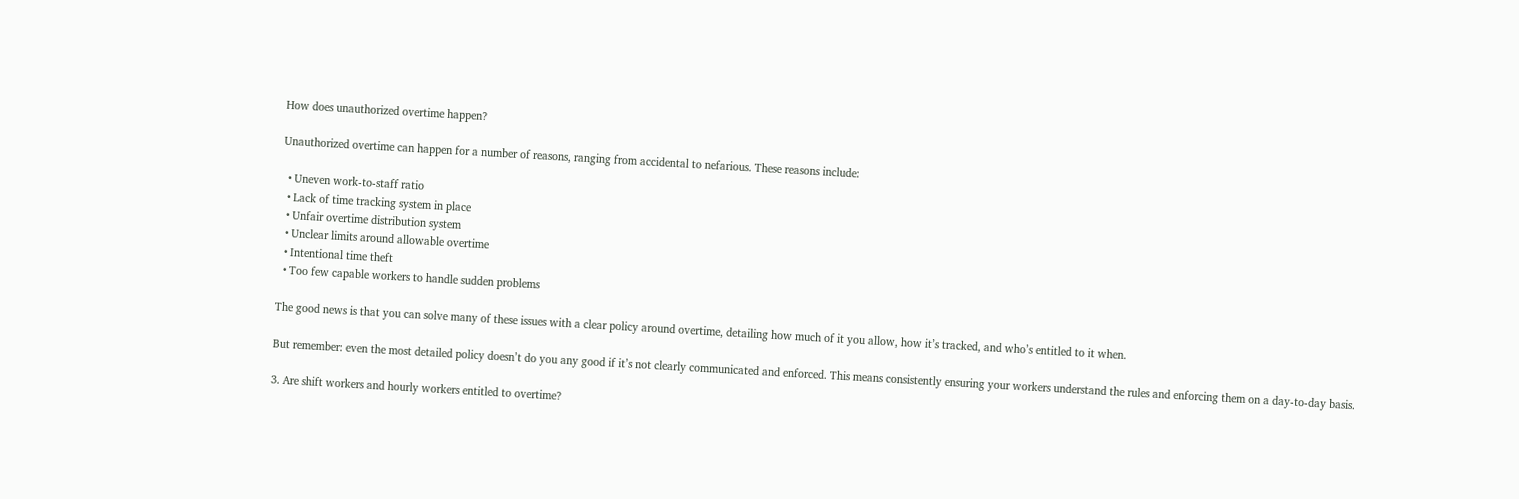How does unauthorized overtime happen?

Unauthorized overtime can happen for a number of reasons, ranging from accidental to nefarious. These reasons include:

  • Uneven work-to-staff ratio
  • Lack of time tracking system in place
  • Unfair overtime distribution system
  • Unclear limits around allowable overtime
  • Intentional time theft
  • Too few capable workers to handle sudden problems

The good news is that you can solve many of these issues with a clear policy around overtime, detailing how much of it you allow, how it’s tracked, and who’s entitled to it when.

But remember: even the most detailed policy doesn’t do you any good if it’s not clearly communicated and enforced. This means consistently ensuring your workers understand the rules and enforcing them on a day-to-day basis.

3. Are shift workers and hourly workers entitled to overtime?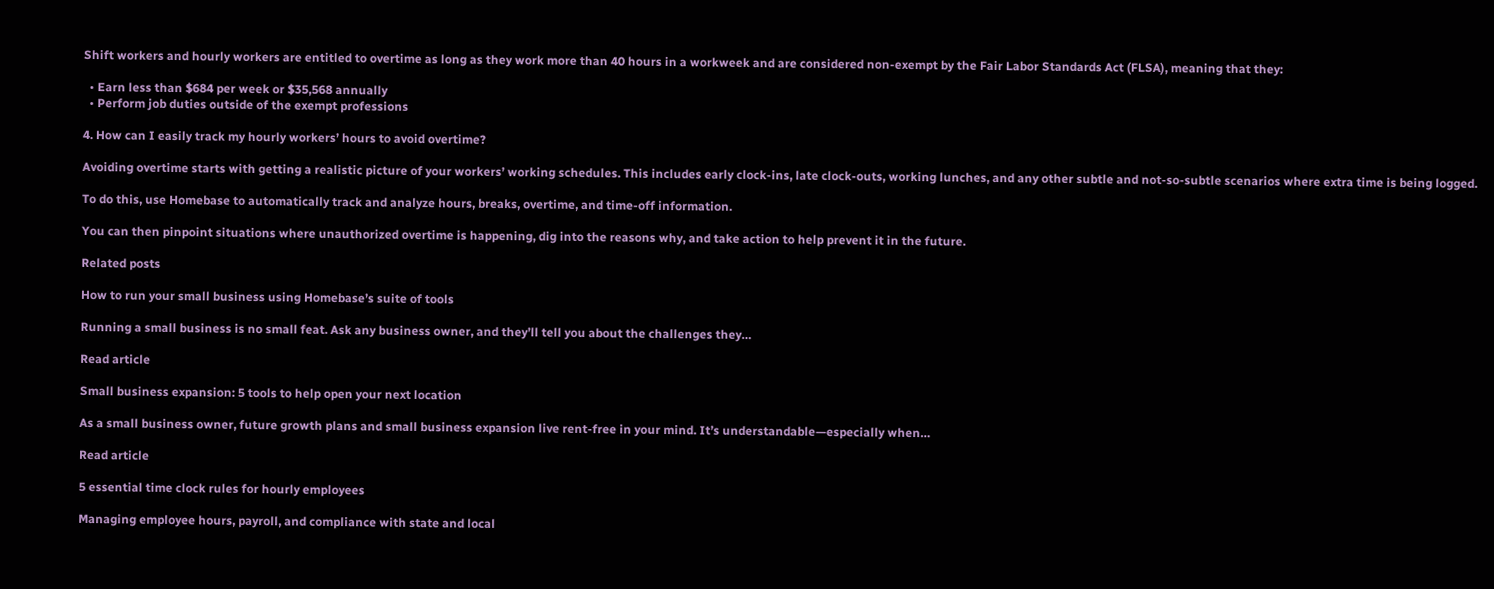Shift workers and hourly workers are entitled to overtime as long as they work more than 40 hours in a workweek and are considered non-exempt by the Fair Labor Standards Act (FLSA), meaning that they:

  • Earn less than $684 per week or $35,568 annually
  • Perform job duties outside of the exempt professions

4. How can I easily track my hourly workers’ hours to avoid overtime?

Avoiding overtime starts with getting a realistic picture of your workers’ working schedules. This includes early clock-ins, late clock-outs, working lunches, and any other subtle and not-so-subtle scenarios where extra time is being logged.

To do this, use Homebase to automatically track and analyze hours, breaks, overtime, and time-off information.

You can then pinpoint situations where unauthorized overtime is happening, dig into the reasons why, and take action to help prevent it in the future.

Related posts

How to run your small business using Homebase’s suite of tools

Running a small business is no small feat. Ask any business owner, and they’ll tell you about the challenges they…

Read article

Small business expansion: 5 tools to help open your next location

As a small business owner, future growth plans and small business expansion live rent-free in your mind. It’s understandable—especially when…

Read article

5 essential time clock rules for hourly employees

Managing employee hours, payroll, and compliance with state and local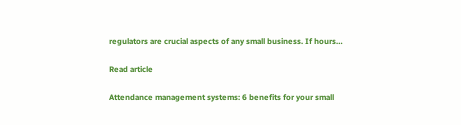regulators are crucial aspects of any small business. If hours…

Read article

Attendance management systems: 6 benefits for your small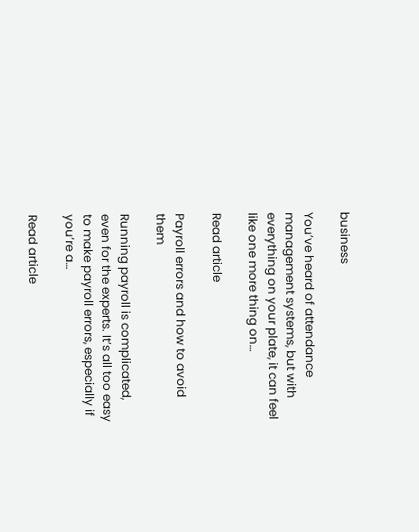business

You’ve heard of attendance management systems, but with everything on your plate, it can feel like one more thing on…

Read article

Payroll errors and how to avoid them

Running payroll is complicated, even for the experts. It’s all too easy to make payroll errors, especially if you’re a…

Read article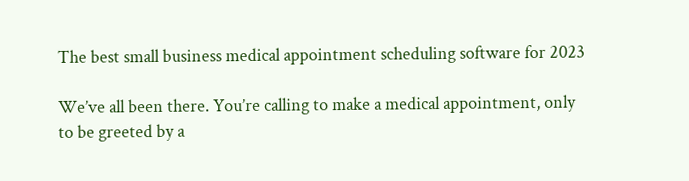The best small business medical appointment scheduling software for 2023

We’ve all been there. You’re calling to make a medical appointment, only to be greeted by a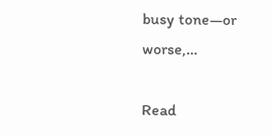busy tone—or worse,…

Read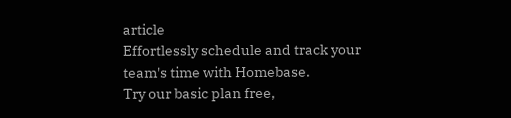article
Effortlessly schedule and track your team's time with Homebase.
Try our basic plan free,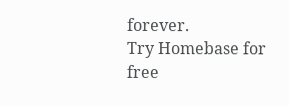forever.
Try Homebase for free